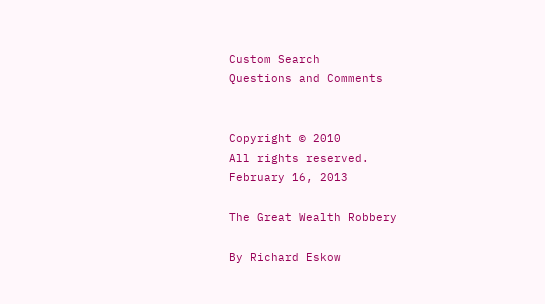Custom Search
Questions and Comments


Copyright © 2010
All rights reserved.
February 16, 2013

The Great Wealth Robbery

By Richard Eskow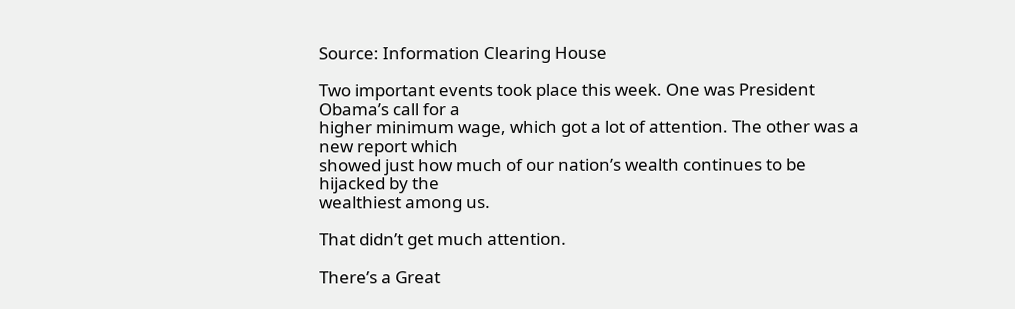Source: Information Clearing House

Two important events took place this week. One was President Obama’s call for a
higher minimum wage, which got a lot of attention. The other was a new report which
showed just how much of our nation’s wealth continues to be hijacked by the
wealthiest among us.

That didn’t get much attention.

There’s a Great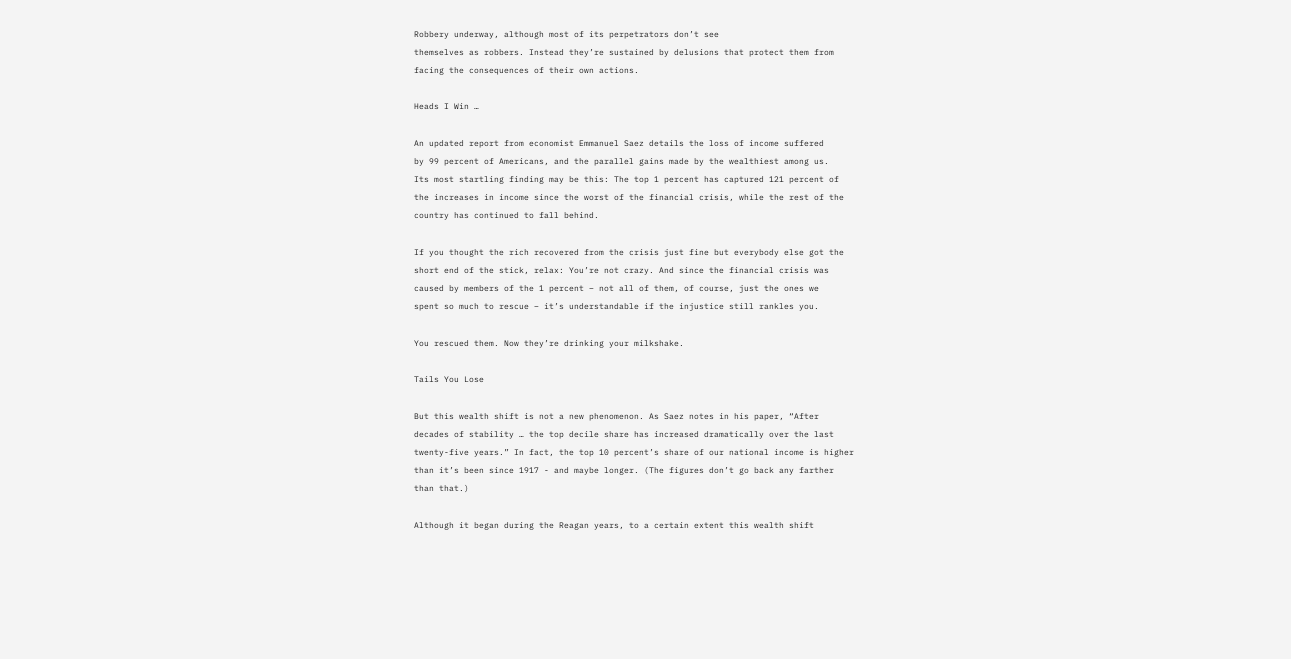Robbery underway, although most of its perpetrators don’t see
themselves as robbers. Instead they’re sustained by delusions that protect them from
facing the consequences of their own actions.

Heads I Win …

An updated report from economist Emmanuel Saez details the loss of income suffered
by 99 percent of Americans, and the parallel gains made by the wealthiest among us.
Its most startling finding may be this: The top 1 percent has captured 121 percent of
the increases in income since the worst of the financial crisis, while the rest of the
country has continued to fall behind.

If you thought the rich recovered from the crisis just fine but everybody else got the
short end of the stick, relax: You’re not crazy. And since the financial crisis was
caused by members of the 1 percent – not all of them, of course, just the ones we
spent so much to rescue – it’s understandable if the injustice still rankles you.

You rescued them. Now they’re drinking your milkshake.

Tails You Lose

But this wealth shift is not a new phenomenon. As Saez notes in his paper, “After
decades of stability … the top decile share has increased dramatically over the last
twenty-five years.” In fact, the top 10 percent’s share of our national income is higher
than it’s been since 1917 - and maybe longer. (The figures don’t go back any farther
than that.)

Although it began during the Reagan years, to a certain extent this wealth shift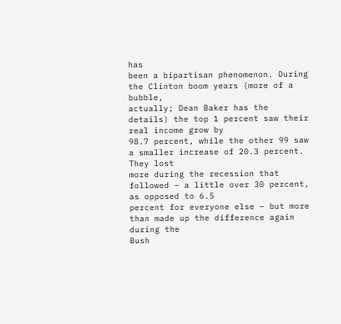has
been a bipartisan phenomenon. During the Clinton boom years (more of a bubble,
actually; Dean Baker has the details) the top 1 percent saw their real income grow by
98.7 percent, while the other 99 saw a smaller increase of 20.3 percent. They lost
more during the recession that followed – a little over 30 percent, as opposed to 6.5
percent for everyone else – but more than made up the difference again during the
Bush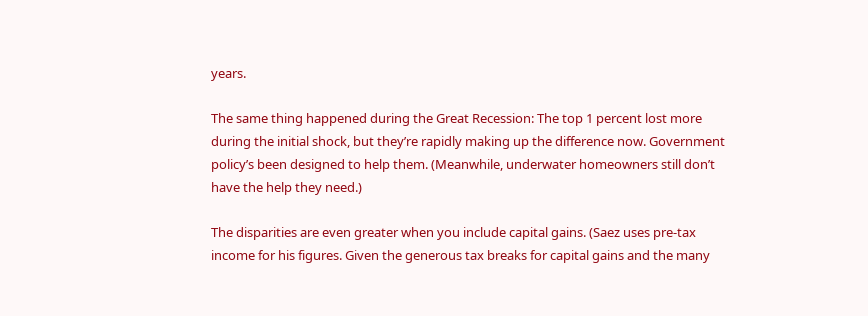years.

The same thing happened during the Great Recession: The top 1 percent lost more
during the initial shock, but they’re rapidly making up the difference now. Government
policy’s been designed to help them. (Meanwhile, underwater homeowners still don’t
have the help they need.)

The disparities are even greater when you include capital gains. (Saez uses pre-tax
income for his figures. Given the generous tax breaks for capital gains and the many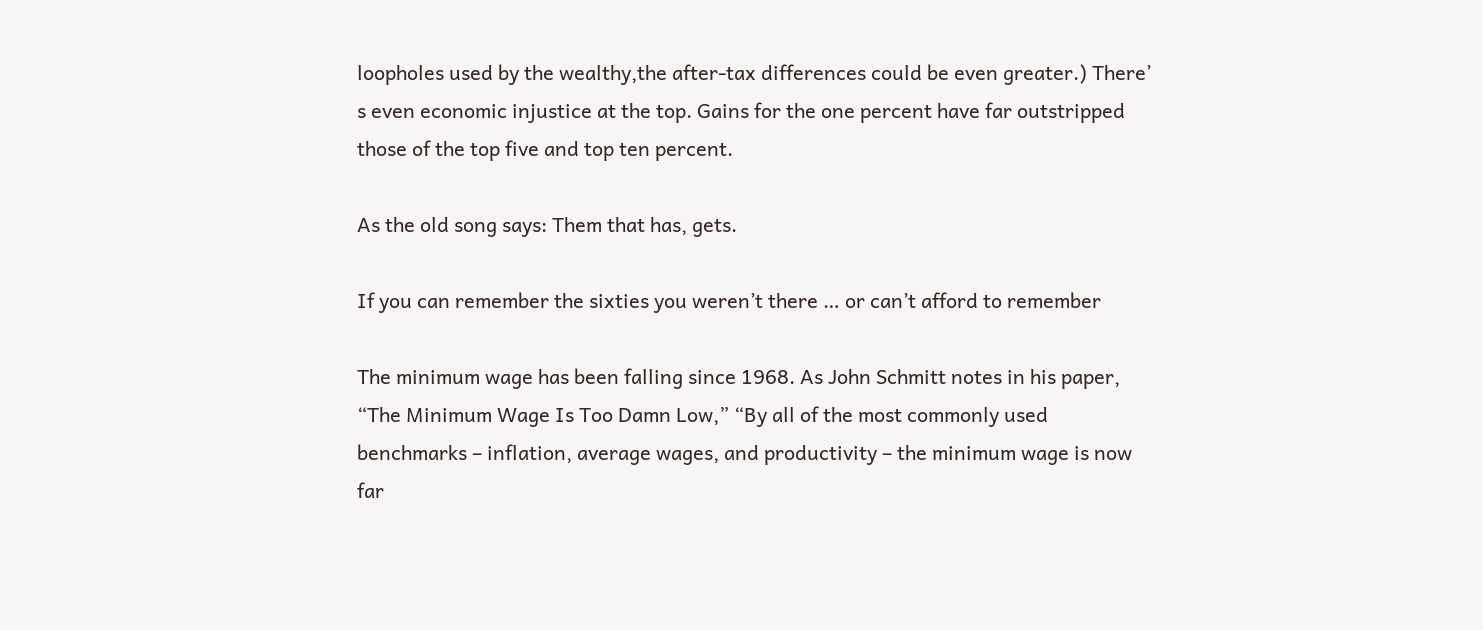loopholes used by the wealthy,the after-tax differences could be even greater.) There’
s even economic injustice at the top. Gains for the one percent have far outstripped
those of the top five and top ten percent.

As the old song says: Them that has, gets.

If you can remember the sixties you weren’t there … or can’t afford to remember

The minimum wage has been falling since 1968. As John Schmitt notes in his paper,
“The Minimum Wage Is Too Damn Low,” “By all of the most commonly used
benchmarks – inflation, average wages, and productivity – the minimum wage is now
far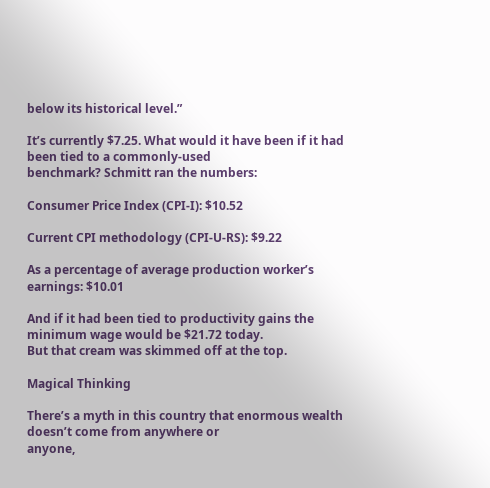below its historical level.”

It’s currently $7.25. What would it have been if it had been tied to a commonly-used
benchmark? Schmitt ran the numbers:

Consumer Price Index (CPI-I): $10.52

Current CPI methodology (CPI-U-RS): $9.22

As a percentage of average production worker’s earnings: $10.01

And if it had been tied to productivity gains the minimum wage would be $21.72 today.
But that cream was skimmed off at the top.

Magical Thinking

There’s a myth in this country that enormous wealth doesn’t come from anywhere or
anyone,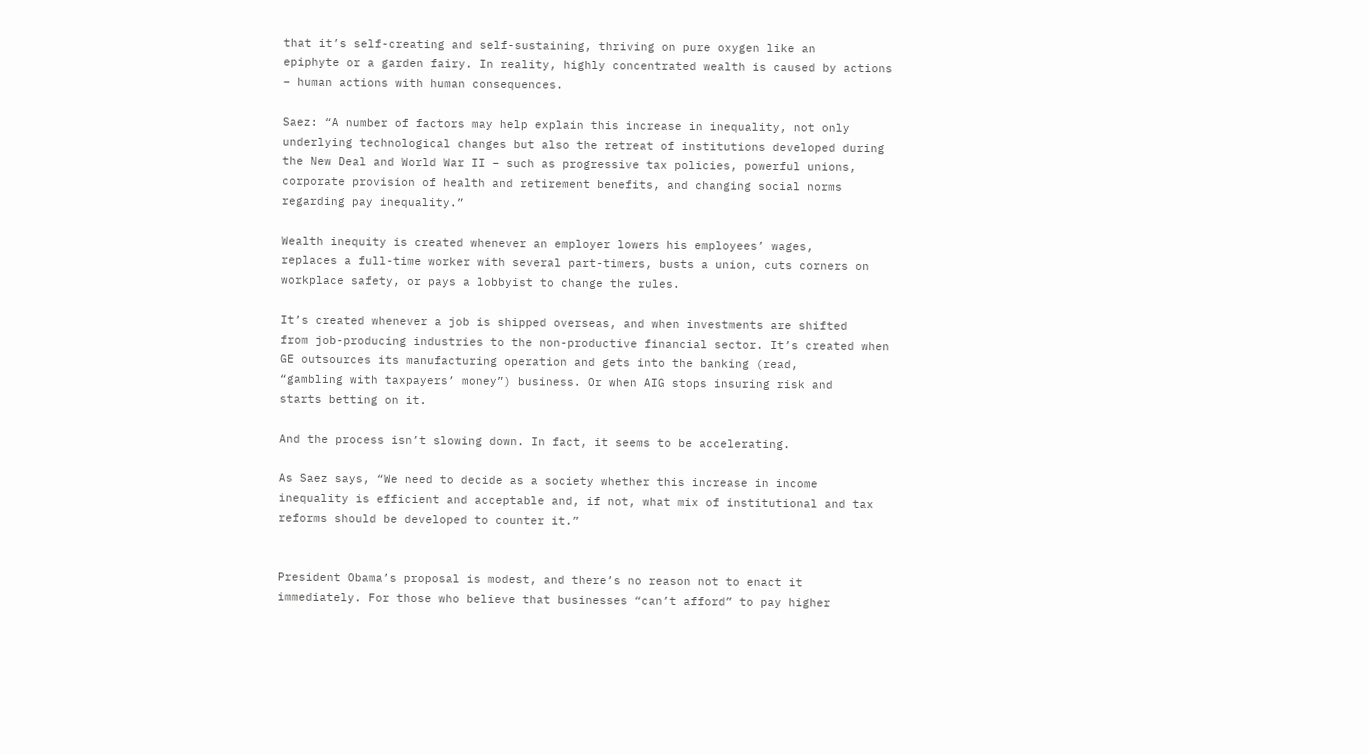that it’s self-creating and self-sustaining, thriving on pure oxygen like an
epiphyte or a garden fairy. In reality, highly concentrated wealth is caused by actions
– human actions with human consequences.

Saez: “A number of factors may help explain this increase in inequality, not only
underlying technological changes but also the retreat of institutions developed during
the New Deal and World War II – such as progressive tax policies, powerful unions,
corporate provision of health and retirement benefits, and changing social norms
regarding pay inequality.”

Wealth inequity is created whenever an employer lowers his employees’ wages,
replaces a full-time worker with several part-timers, busts a union, cuts corners on
workplace safety, or pays a lobbyist to change the rules.

It’s created whenever a job is shipped overseas, and when investments are shifted
from job-producing industries to the non-productive financial sector. It’s created when
GE outsources its manufacturing operation and gets into the banking (read,
“gambling with taxpayers’ money”) business. Or when AIG stops insuring risk and
starts betting on it.

And the process isn’t slowing down. In fact, it seems to be accelerating.

As Saez says, “We need to decide as a society whether this increase in income
inequality is efficient and acceptable and, if not, what mix of institutional and tax
reforms should be developed to counter it.”


President Obama’s proposal is modest, and there’s no reason not to enact it
immediately. For those who believe that businesses “can’t afford” to pay higher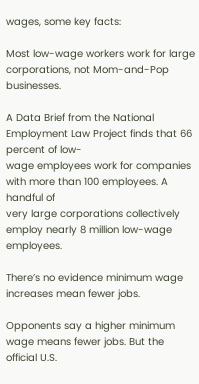wages, some key facts:

Most low-wage workers work for large corporations, not Mom-and-Pop businesses.

A Data Brief from the National Employment Law Project finds that 66 percent of low-
wage employees work for companies with more than 100 employees. A handful of
very large corporations collectively employ nearly 8 million low-wage employees.

There’s no evidence minimum wage increases mean fewer jobs.

Opponents say a higher minimum wage means fewer jobs. But the official U.S.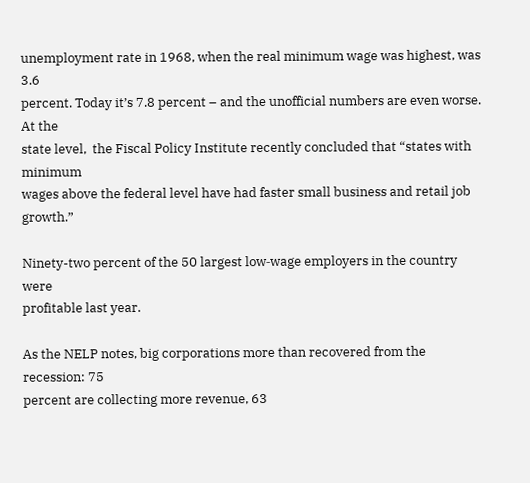unemployment rate in 1968, when the real minimum wage was highest, was 3.6
percent. Today it’s 7.8 percent – and the unofficial numbers are even worse. At the
state level,  the Fiscal Policy Institute recently concluded that “states with minimum
wages above the federal level have had faster small business and retail job growth.”

Ninety-two percent of the 50 largest low‐wage employers in the country were
profitable last year.

As the NELP notes, big corporations more than recovered from the recession: 75
percent are collecting more revenue, 63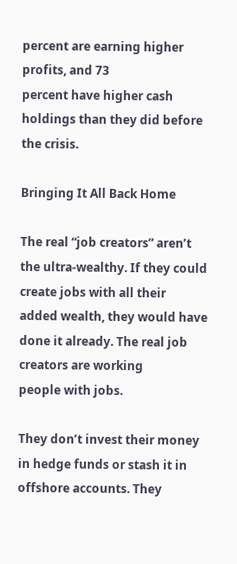percent are earning higher profits, and 73
percent have higher cash holdings than they did before the crisis.

Bringing It All Back Home

The real “job creators” aren’t the ultra-wealthy. If they could create jobs with all their
added wealth, they would have done it already. The real job creators are working
people with jobs.

They don’t invest their money in hedge funds or stash it in offshore accounts. They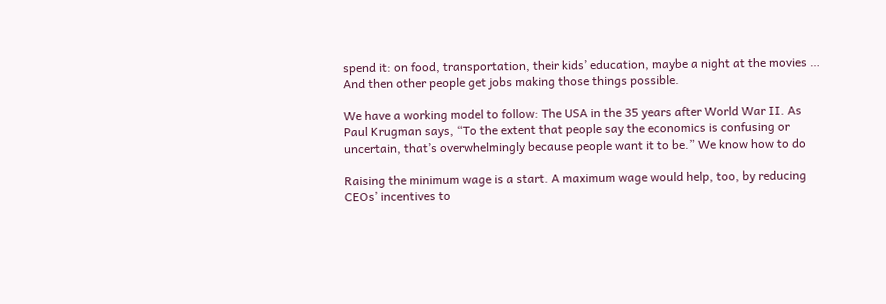spend it: on food, transportation, their kids’ education, maybe a night at the movies …
And then other people get jobs making those things possible.

We have a working model to follow: The USA in the 35 years after World War II. As
Paul Krugman says, “To the extent that people say the economics is confusing or
uncertain, that’s overwhelmingly because people want it to be.” We know how to do

Raising the minimum wage is a start. A maximum wage would help, too, by reducing
CEOs’ incentives to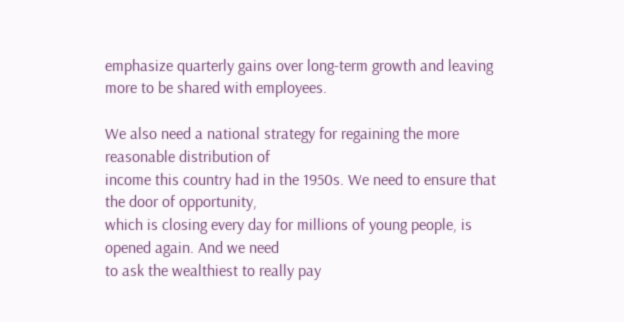emphasize quarterly gains over long-term growth and leaving
more to be shared with employees.

We also need a national strategy for regaining the more reasonable distribution of
income this country had in the 1950s. We need to ensure that the door of opportunity,
which is closing every day for millions of young people, is opened again. And we need
to ask the wealthiest to really pay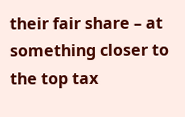their fair share – at something closer to the top tax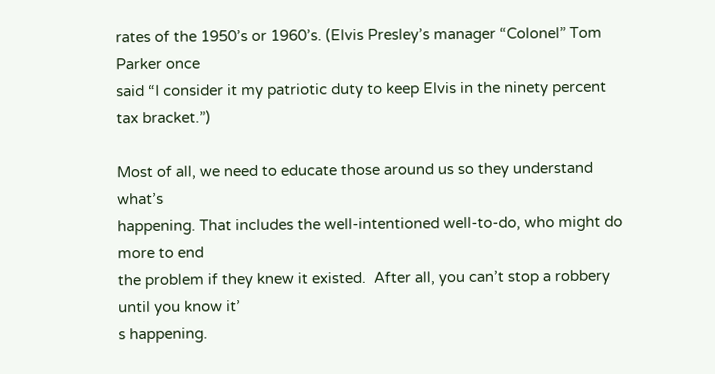rates of the 1950’s or 1960’s. (Elvis Presley’s manager “Colonel” Tom Parker once
said “I consider it my patriotic duty to keep Elvis in the ninety percent tax bracket.”)

Most of all, we need to educate those around us so they understand what’s
happening. That includes the well-intentioned well-to-do, who might do more to end
the problem if they knew it existed.  After all, you can’t stop a robbery until you know it’
s happening.